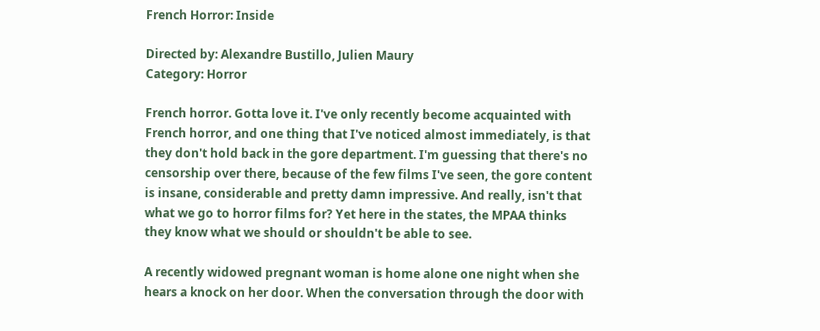French Horror: Inside

Directed by: Alexandre Bustillo, Julien Maury
Category: Horror

French horror. Gotta love it. I've only recently become acquainted with French horror, and one thing that I've noticed almost immediately, is that they don't hold back in the gore department. I'm guessing that there's no censorship over there, because of the few films I've seen, the gore content is insane, considerable and pretty damn impressive. And really, isn't that what we go to horror films for? Yet here in the states, the MPAA thinks they know what we should or shouldn't be able to see.

A recently widowed pregnant woman is home alone one night when she hears a knock on her door. When the conversation through the door with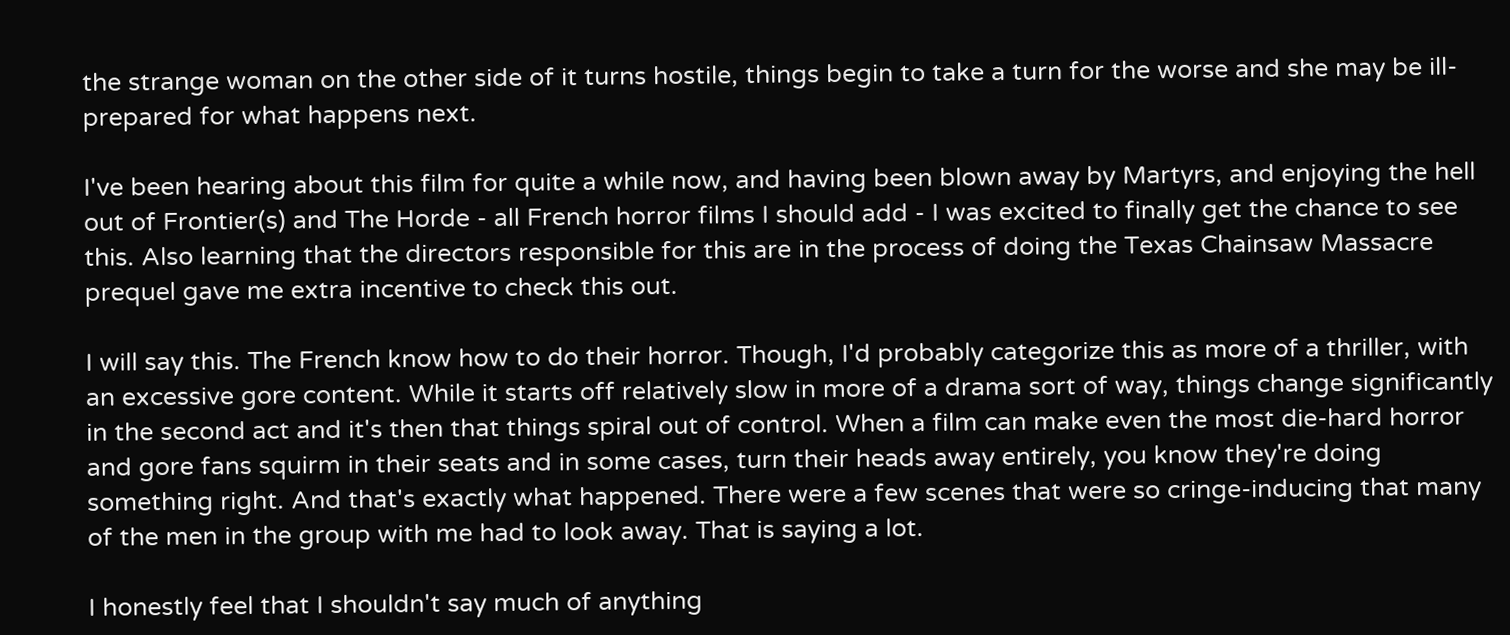the strange woman on the other side of it turns hostile, things begin to take a turn for the worse and she may be ill-prepared for what happens next.

I've been hearing about this film for quite a while now, and having been blown away by Martyrs, and enjoying the hell out of Frontier(s) and The Horde - all French horror films I should add - I was excited to finally get the chance to see this. Also learning that the directors responsible for this are in the process of doing the Texas Chainsaw Massacre prequel gave me extra incentive to check this out.

I will say this. The French know how to do their horror. Though, I'd probably categorize this as more of a thriller, with an excessive gore content. While it starts off relatively slow in more of a drama sort of way, things change significantly in the second act and it's then that things spiral out of control. When a film can make even the most die-hard horror and gore fans squirm in their seats and in some cases, turn their heads away entirely, you know they're doing something right. And that's exactly what happened. There were a few scenes that were so cringe-inducing that many of the men in the group with me had to look away. That is saying a lot.

I honestly feel that I shouldn't say much of anything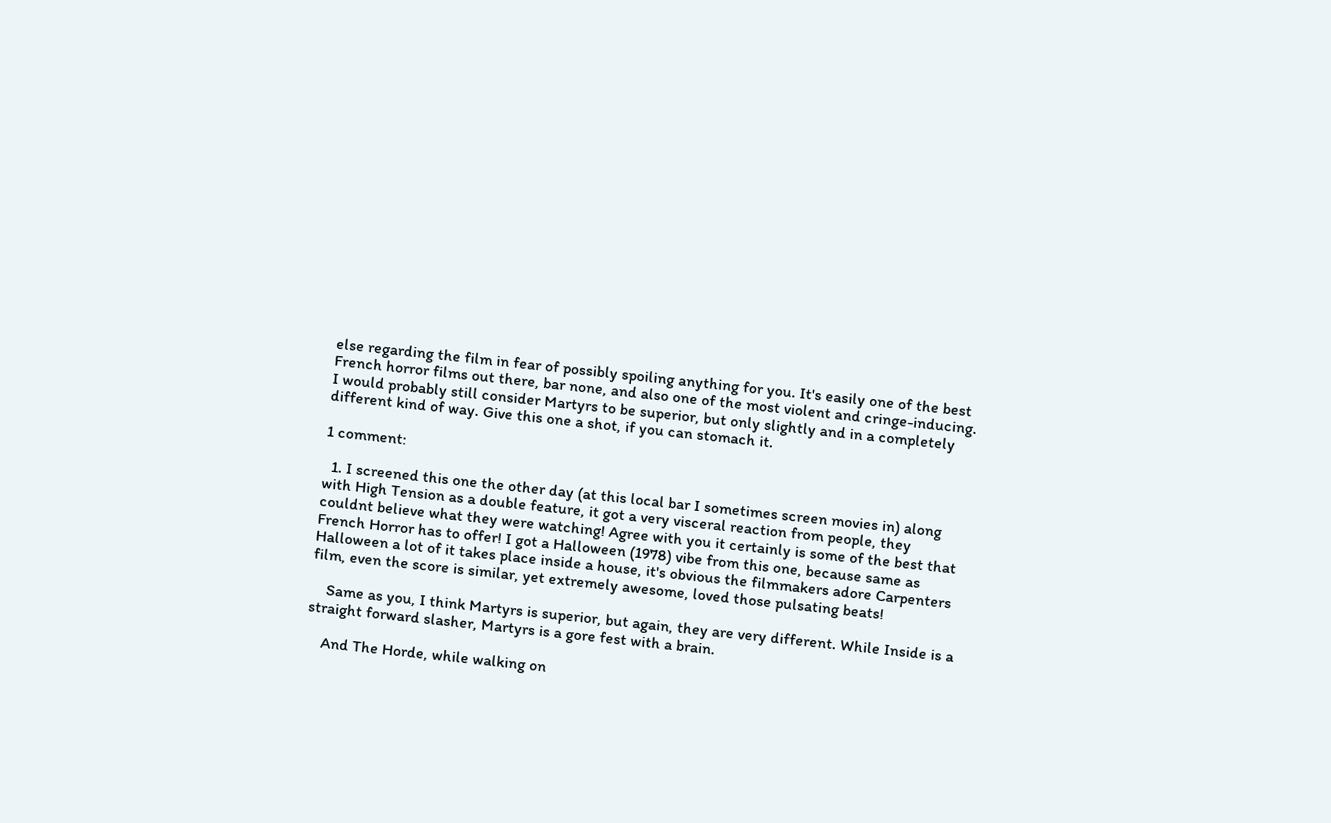else regarding the film in fear of possibly spoiling anything for you. It's easily one of the best French horror films out there, bar none, and also one of the most violent and cringe-inducing. I would probably still consider Martyrs to be superior, but only slightly and in a completely different kind of way. Give this one a shot, if you can stomach it.

1 comment:

  1. I screened this one the other day (at this local bar I sometimes screen movies in) along with High Tension as a double feature, it got a very visceral reaction from people, they couldnt believe what they were watching! Agree with you it certainly is some of the best that French Horror has to offer! I got a Halloween (1978) vibe from this one, because same as Halloween a lot of it takes place inside a house, it's obvious the filmmakers adore Carpenters film, even the score is similar, yet extremely awesome, loved those pulsating beats!

    Same as you, I think Martyrs is superior, but again, they are very different. While Inside is a straight forward slasher, Martyrs is a gore fest with a brain.

    And The Horde, while walking on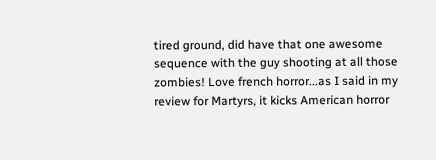tired ground, did have that one awesome sequence with the guy shooting at all those zombies! Love french horror...as I said in my review for Martyrs, it kicks American horror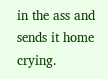in the ass and sends it home crying.